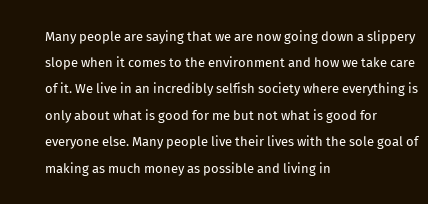Many people are saying that we are now going down a slippery slope when it comes to the environment and how we take care of it. We live in an incredibly selfish society where everything is only about what is good for me but not what is good for everyone else. Many people live their lives with the sole goal of making as much money as possible and living in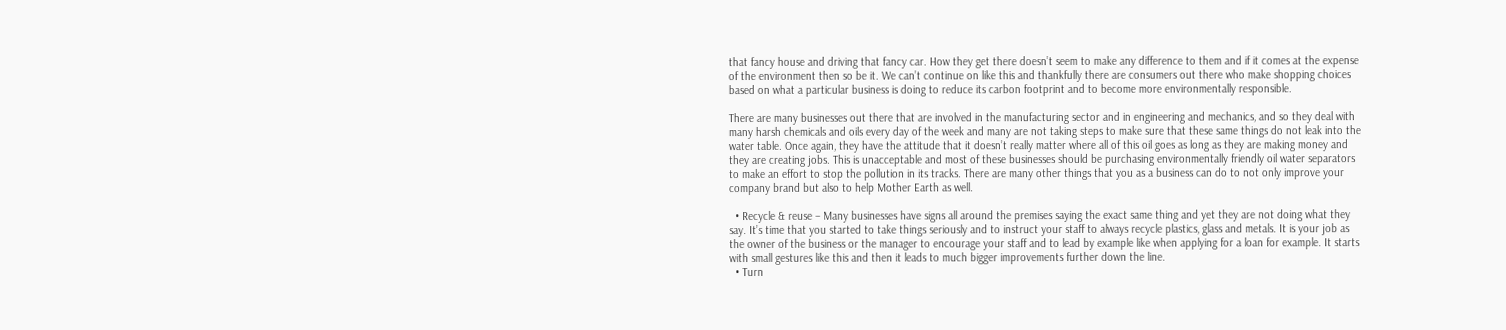that fancy house and driving that fancy car. How they get there doesn’t seem to make any difference to them and if it comes at the expense of the environment then so be it. We can’t continue on like this and thankfully there are consumers out there who make shopping choices based on what a particular business is doing to reduce its carbon footprint and to become more environmentally responsible.

There are many businesses out there that are involved in the manufacturing sector and in engineering and mechanics, and so they deal with many harsh chemicals and oils every day of the week and many are not taking steps to make sure that these same things do not leak into the water table. Once again, they have the attitude that it doesn’t really matter where all of this oil goes as long as they are making money and they are creating jobs. This is unacceptable and most of these businesses should be purchasing environmentally friendly oil water separators to make an effort to stop the pollution in its tracks. There are many other things that you as a business can do to not only improve your company brand but also to help Mother Earth as well.

  • Recycle & reuse – Many businesses have signs all around the premises saying the exact same thing and yet they are not doing what they say. It’s time that you started to take things seriously and to instruct your staff to always recycle plastics, glass and metals. It is your job as the owner of the business or the manager to encourage your staff and to lead by example like when applying for a loan for example. It starts with small gestures like this and then it leads to much bigger improvements further down the line.
  • Turn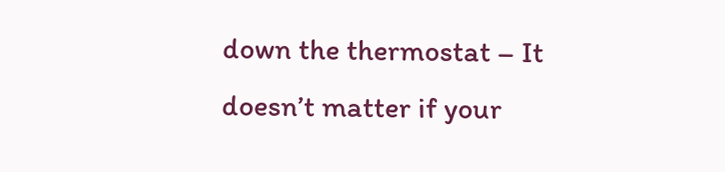down the thermostat – It doesn’t matter if your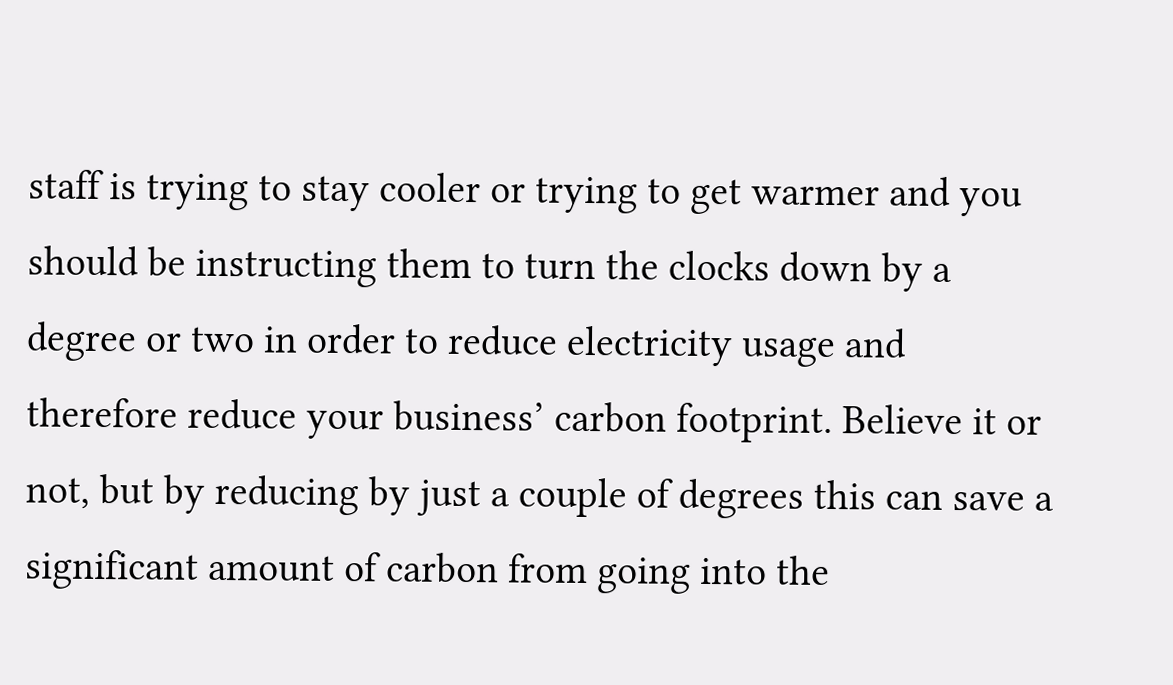staff is trying to stay cooler or trying to get warmer and you should be instructing them to turn the clocks down by a degree or two in order to reduce electricity usage and therefore reduce your business’ carbon footprint. Believe it or not, but by reducing by just a couple of degrees this can save a significant amount of carbon from going into the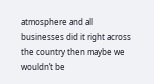atmosphere and all businesses did it right across the country then maybe we wouldn’t be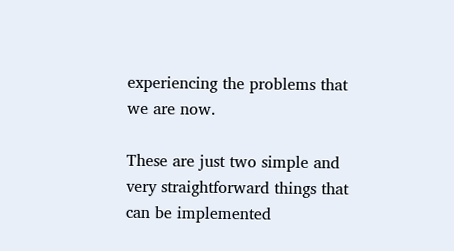experiencing the problems that we are now.

These are just two simple and very straightforward things that can be implemented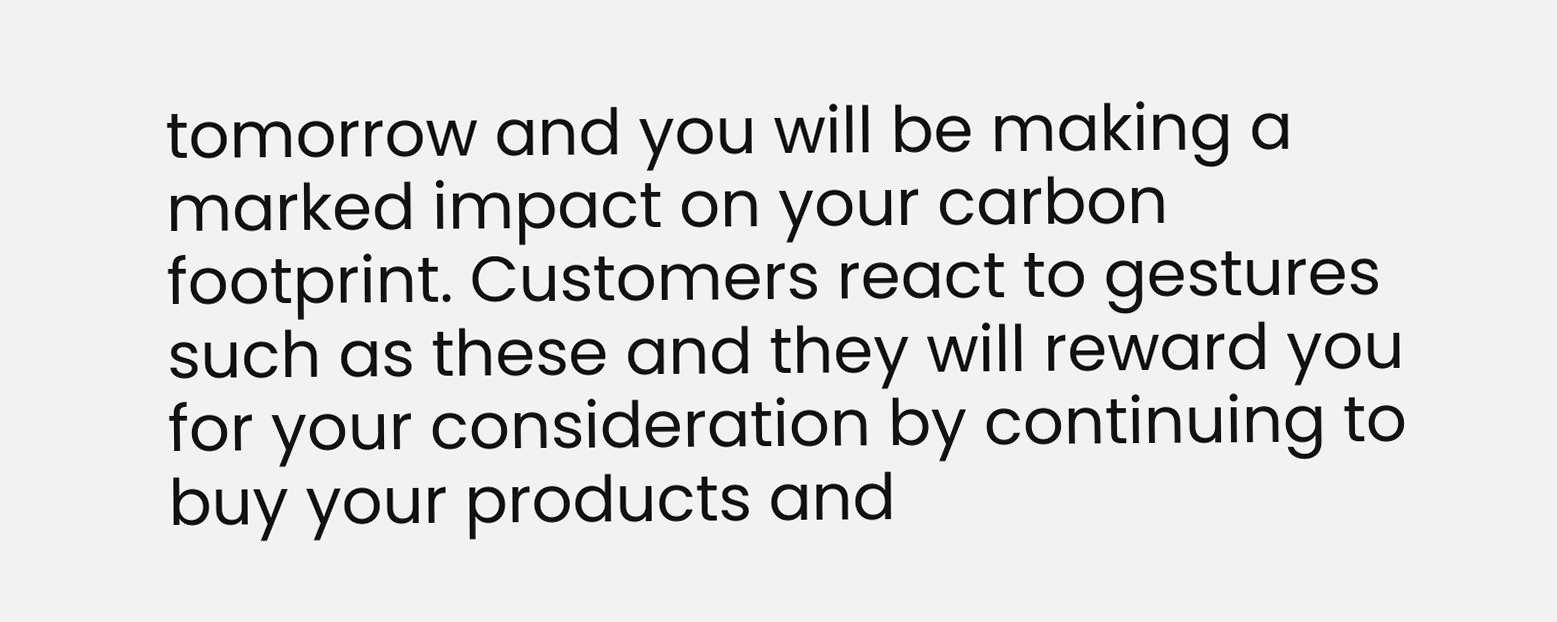tomorrow and you will be making a marked impact on your carbon footprint. Customers react to gestures such as these and they will reward you for your consideration by continuing to buy your products and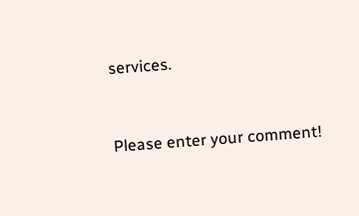services.


Please enter your comment!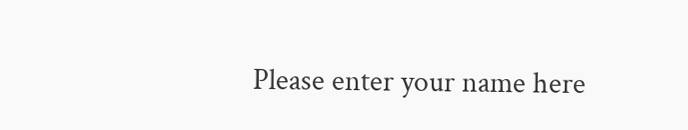Please enter your name here